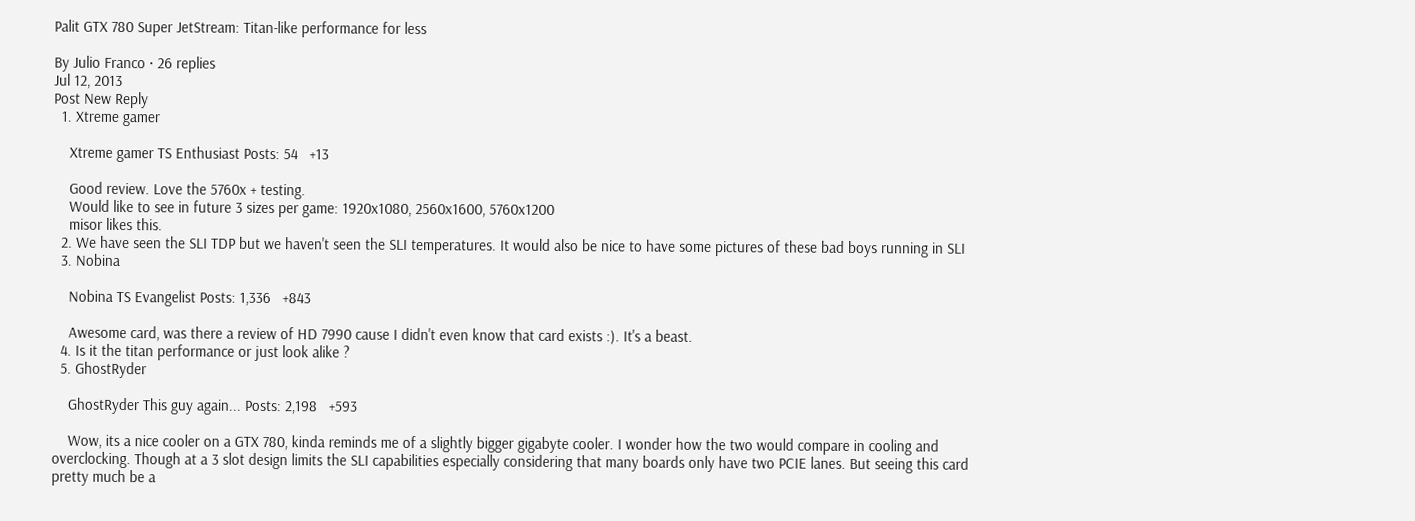Palit GTX 780 Super JetStream: Titan-like performance for less

By Julio Franco · 26 replies
Jul 12, 2013
Post New Reply
  1. Xtreme gamer

    Xtreme gamer TS Enthusiast Posts: 54   +13

    Good review. Love the 5760x + testing.
    Would like to see in future 3 sizes per game: 1920x1080, 2560x1600, 5760x1200
    misor likes this.
  2. We have seen the SLI TDP but we haven't seen the SLI temperatures. It would also be nice to have some pictures of these bad boys running in SLI
  3. Nobina

    Nobina TS Evangelist Posts: 1,336   +843

    Awesome card, was there a review of HD 7990 cause I didn't even know that card exists :). It's a beast.
  4. Is it the titan performance or just look alike ?
  5. GhostRyder

    GhostRyder This guy again... Posts: 2,198   +593

    Wow, its a nice cooler on a GTX 780, kinda reminds me of a slightly bigger gigabyte cooler. I wonder how the two would compare in cooling and overclocking. Though at a 3 slot design limits the SLI capabilities especially considering that many boards only have two PCIE lanes. But seeing this card pretty much be a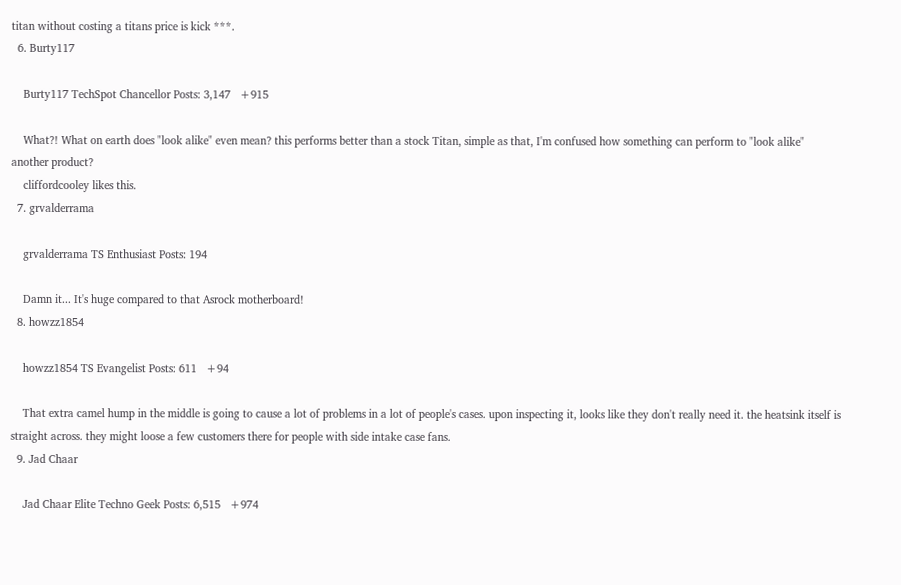titan without costing a titans price is kick ***.
  6. Burty117

    Burty117 TechSpot Chancellor Posts: 3,147   +915

    What?! What on earth does "look alike" even mean? this performs better than a stock Titan, simple as that, I'm confused how something can perform to "look alike" another product?
    cliffordcooley likes this.
  7. grvalderrama

    grvalderrama TS Enthusiast Posts: 194

    Damn it... It's huge compared to that Asrock motherboard!
  8. howzz1854

    howzz1854 TS Evangelist Posts: 611   +94

    That extra camel hump in the middle is going to cause a lot of problems in a lot of people's cases. upon inspecting it, looks like they don't really need it. the heatsink itself is straight across. they might loose a few customers there for people with side intake case fans.
  9. Jad Chaar

    Jad Chaar Elite Techno Geek Posts: 6,515   +974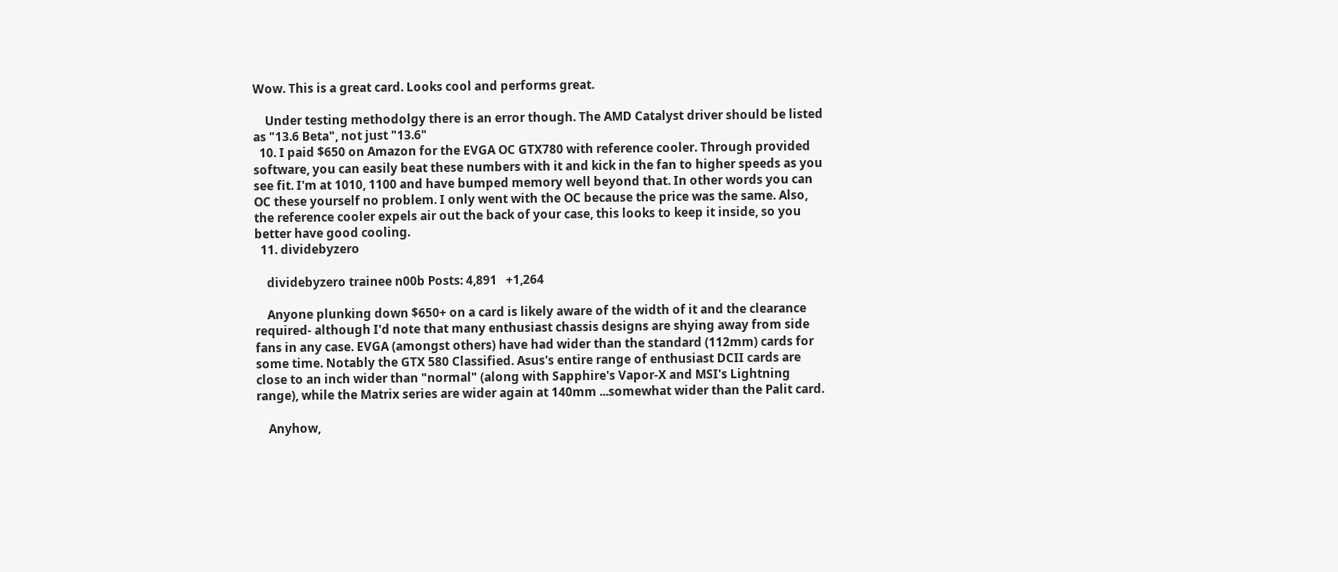Wow. This is a great card. Looks cool and performs great.

    Under testing methodolgy there is an error though. The AMD Catalyst driver should be listed as "13.6 Beta", not just "13.6"
  10. I paid $650 on Amazon for the EVGA OC GTX780 with reference cooler. Through provided software, you can easily beat these numbers with it and kick in the fan to higher speeds as you see fit. I'm at 1010, 1100 and have bumped memory well beyond that. In other words you can OC these yourself no problem. I only went with the OC because the price was the same. Also, the reference cooler expels air out the back of your case, this looks to keep it inside, so you better have good cooling.
  11. dividebyzero

    dividebyzero trainee n00b Posts: 4,891   +1,264

    Anyone plunking down $650+ on a card is likely aware of the width of it and the clearance required- although I'd note that many enthusiast chassis designs are shying away from side fans in any case. EVGA (amongst others) have had wider than the standard (112mm) cards for some time. Notably the GTX 580 Classified. Asus's entire range of enthusiast DCII cards are close to an inch wider than "normal" (along with Sapphire's Vapor-X and MSI's Lightning range), while the Matrix series are wider again at 140mm ...somewhat wider than the Palit card.

    Anyhow,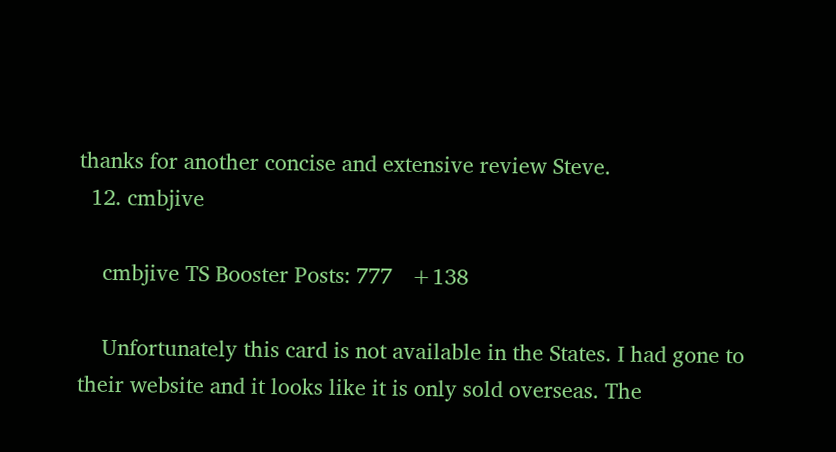thanks for another concise and extensive review Steve.
  12. cmbjive

    cmbjive TS Booster Posts: 777   +138

    Unfortunately this card is not available in the States. I had gone to their website and it looks like it is only sold overseas. The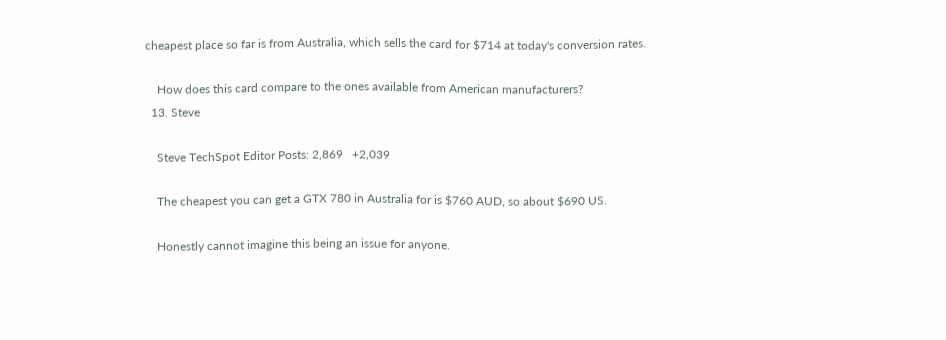cheapest place so far is from Australia, which sells the card for $714 at today's conversion rates.

    How does this card compare to the ones available from American manufacturers?
  13. Steve

    Steve TechSpot Editor Posts: 2,869   +2,039

    The cheapest you can get a GTX 780 in Australia for is $760 AUD, so about $690 US.

    Honestly cannot imagine this being an issue for anyone.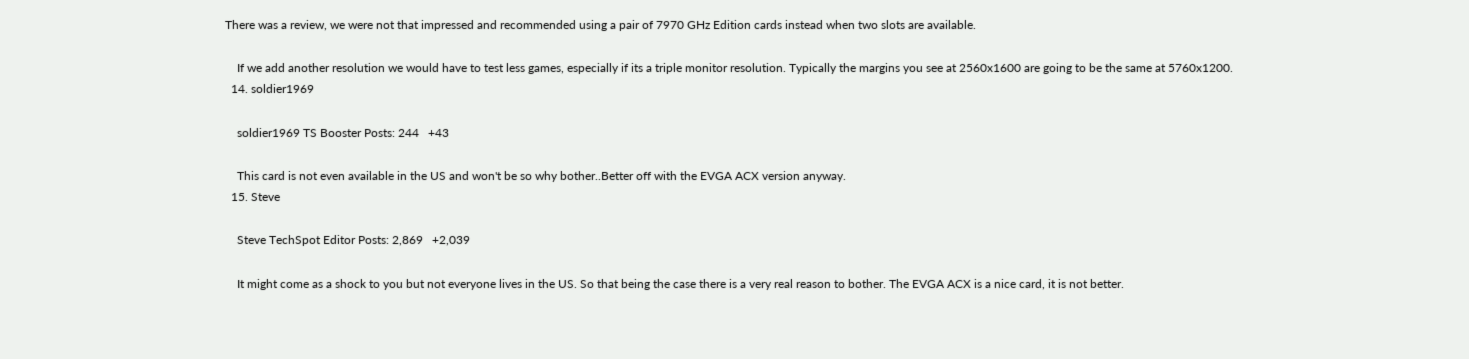There was a review, we were not that impressed and recommended using a pair of 7970 GHz Edition cards instead when two slots are available.

    If we add another resolution we would have to test less games, especially if its a triple monitor resolution. Typically the margins you see at 2560x1600 are going to be the same at 5760x1200.
  14. soldier1969

    soldier1969 TS Booster Posts: 244   +43

    This card is not even available in the US and won't be so why bother..Better off with the EVGA ACX version anyway.
  15. Steve

    Steve TechSpot Editor Posts: 2,869   +2,039

    It might come as a shock to you but not everyone lives in the US. So that being the case there is a very real reason to bother. The EVGA ACX is a nice card, it is not better.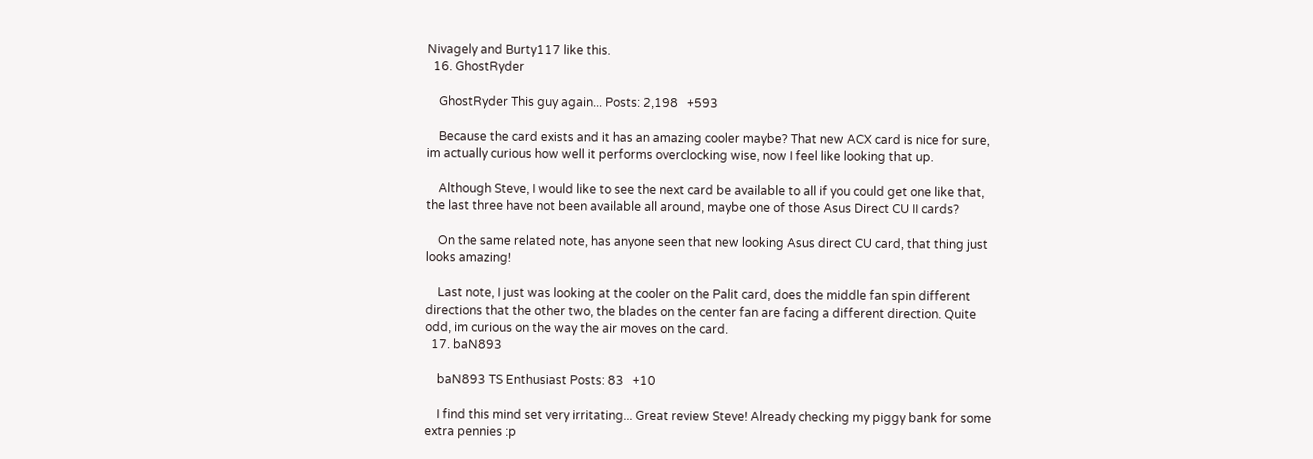Nivagely and Burty117 like this.
  16. GhostRyder

    GhostRyder This guy again... Posts: 2,198   +593

    Because the card exists and it has an amazing cooler maybe? That new ACX card is nice for sure, im actually curious how well it performs overclocking wise, now I feel like looking that up.

    Although Steve, I would like to see the next card be available to all if you could get one like that, the last three have not been available all around, maybe one of those Asus Direct CU II cards?

    On the same related note, has anyone seen that new looking Asus direct CU card, that thing just looks amazing!

    Last note, I just was looking at the cooler on the Palit card, does the middle fan spin different directions that the other two, the blades on the center fan are facing a different direction. Quite odd, im curious on the way the air moves on the card.
  17. baN893

    baN893 TS Enthusiast Posts: 83   +10

    I find this mind set very irritating... Great review Steve! Already checking my piggy bank for some extra pennies :p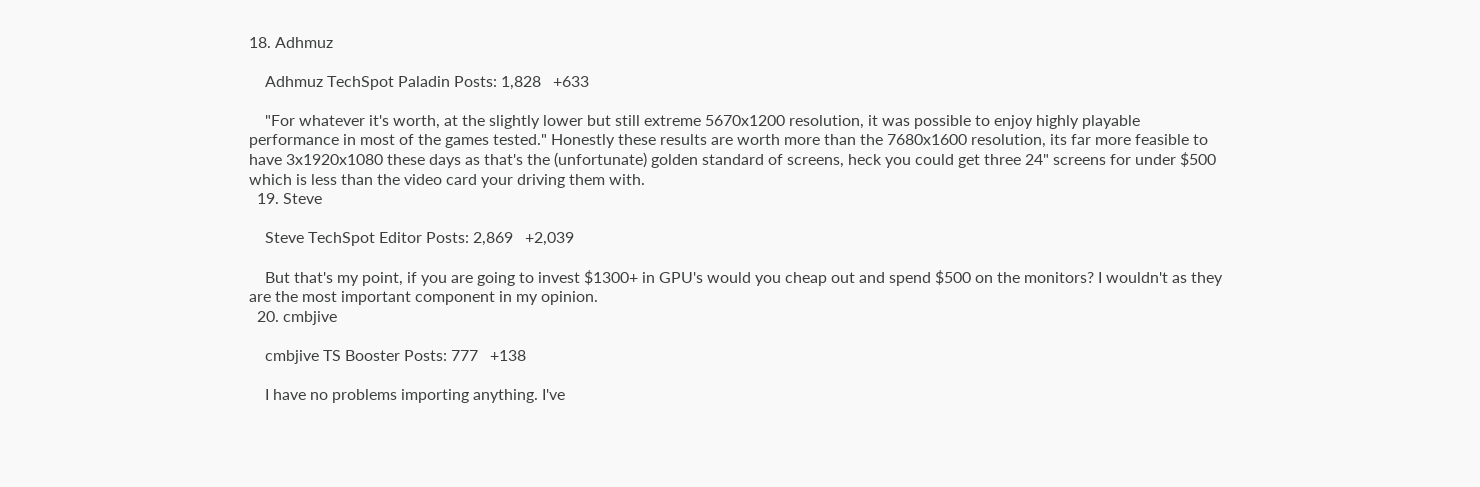18. Adhmuz

    Adhmuz TechSpot Paladin Posts: 1,828   +633

    "For whatever it's worth, at the slightly lower but still extreme 5670x1200 resolution, it was possible to enjoy highly playable performance in most of the games tested." Honestly these results are worth more than the 7680x1600 resolution, its far more feasible to have 3x1920x1080 these days as that's the (unfortunate) golden standard of screens, heck you could get three 24" screens for under $500 which is less than the video card your driving them with.
  19. Steve

    Steve TechSpot Editor Posts: 2,869   +2,039

    But that's my point, if you are going to invest $1300+ in GPU's would you cheap out and spend $500 on the monitors? I wouldn't as they are the most important component in my opinion.
  20. cmbjive

    cmbjive TS Booster Posts: 777   +138

    I have no problems importing anything. I've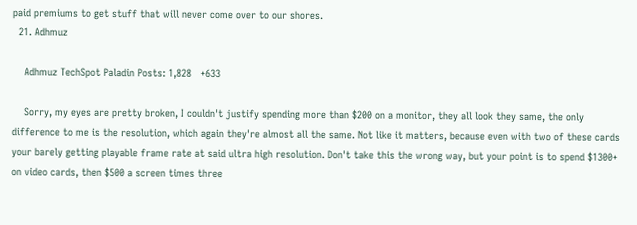paid premiums to get stuff that will never come over to our shores.
  21. Adhmuz

    Adhmuz TechSpot Paladin Posts: 1,828   +633

    Sorry, my eyes are pretty broken, I couldn't justify spending more than $200 on a monitor, they all look they same, the only difference to me is the resolution, which again they're almost all the same. Not like it matters, because even with two of these cards your barely getting playable frame rate at said ultra high resolution. Don't take this the wrong way, but your point is to spend $1300+ on video cards, then $500 a screen times three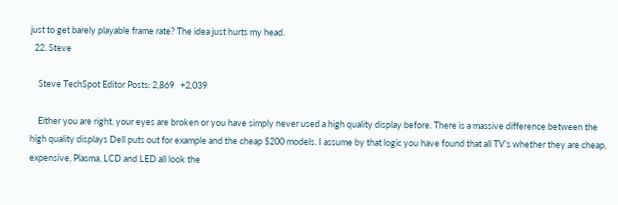just to get barely playable frame rate? The idea just hurts my head.
  22. Steve

    Steve TechSpot Editor Posts: 2,869   +2,039

    Either you are right, your eyes are broken or you have simply never used a high quality display before. There is a massive difference between the high quality displays Dell puts out for example and the cheap $200 models. I assume by that logic you have found that all TV’s whether they are cheap, expensive, Plasma, LCD and LED all look the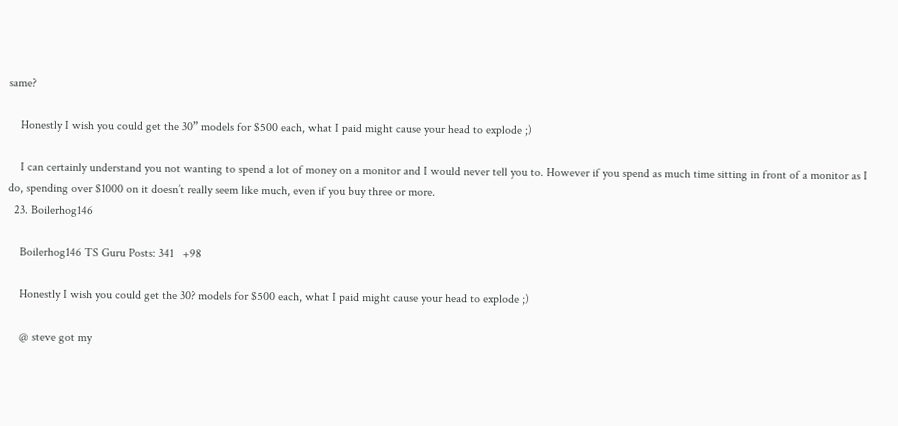same?

    Honestly I wish you could get the 30” models for $500 each, what I paid might cause your head to explode ;)

    I can certainly understand you not wanting to spend a lot of money on a monitor and I would never tell you to. However if you spend as much time sitting in front of a monitor as I do, spending over $1000 on it doesn’t really seem like much, even if you buy three or more.
  23. Boilerhog146

    Boilerhog146 TS Guru Posts: 341   +98

    Honestly I wish you could get the 30? models for $500 each, what I paid might cause your head to explode ;)

    @ steve got my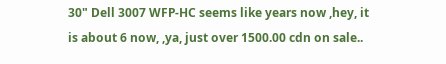30" Dell 3007 WFP-HC seems like years now ,hey, it is about 6 now, ,ya, just over 1500.00 cdn on sale..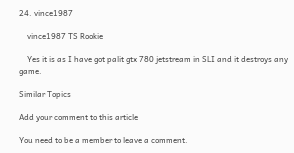24. vince1987

    vince1987 TS Rookie

    Yes it is as I have got palit gtx 780 jetstream in SLI and it destroys any game.

Similar Topics

Add your comment to this article

You need to be a member to leave a comment.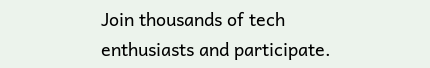Join thousands of tech enthusiasts and participate.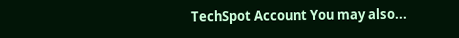TechSpot Account You may also...